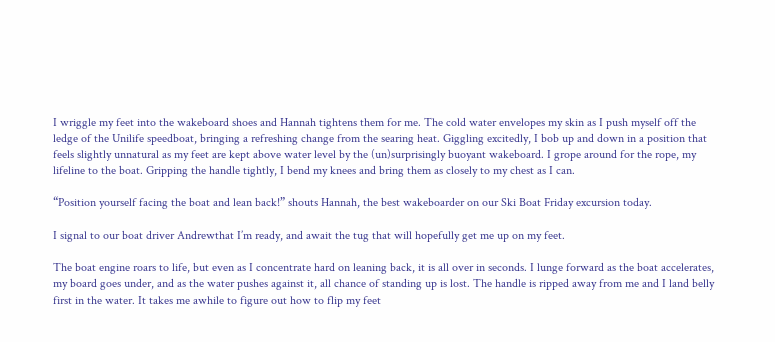I wriggle my feet into the wakeboard shoes and Hannah tightens them for me. The cold water envelopes my skin as I push myself off the ledge of the Unilife speedboat, bringing a refreshing change from the searing heat. Giggling excitedly, I bob up and down in a position that feels slightly unnatural as my feet are kept above water level by the (un)surprisingly buoyant wakeboard. I grope around for the rope, my lifeline to the boat. Gripping the handle tightly, I bend my knees and bring them as closely to my chest as I can.

“Position yourself facing the boat and lean back!” shouts Hannah, the best wakeboarder on our Ski Boat Friday excursion today.

I signal to our boat driver Andrewthat I’m ready, and await the tug that will hopefully get me up on my feet.

The boat engine roars to life, but even as I concentrate hard on leaning back, it is all over in seconds. I lunge forward as the boat accelerates, my board goes under, and as the water pushes against it, all chance of standing up is lost. The handle is ripped away from me and I land belly first in the water. It takes me awhile to figure out how to flip my feet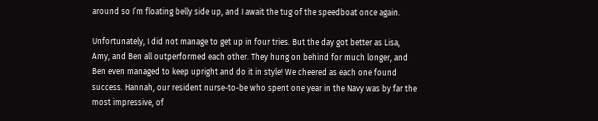around so I’m floating belly side up, and I await the tug of the speedboat once again.

Unfortunately, I did not manage to get up in four tries. But the day got better as Lisa, Amy, and Ben all outperformed each other. They hung on behind for much longer, and Ben even managed to keep upright and do it in style! We cheered as each one found success. Hannah, our resident nurse-to-be who spent one year in the Navy was by far the most impressive, of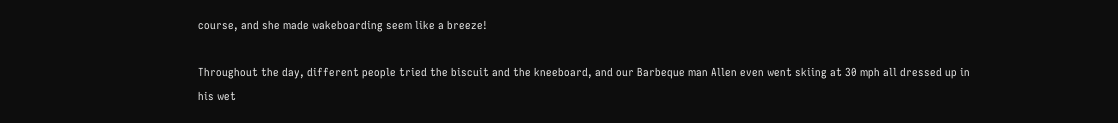course, and she made wakeboarding seem like a breeze!

Throughout the day, different people tried the biscuit and the kneeboard, and our Barbeque man Allen even went skiing at 30 mph all dressed up in his wet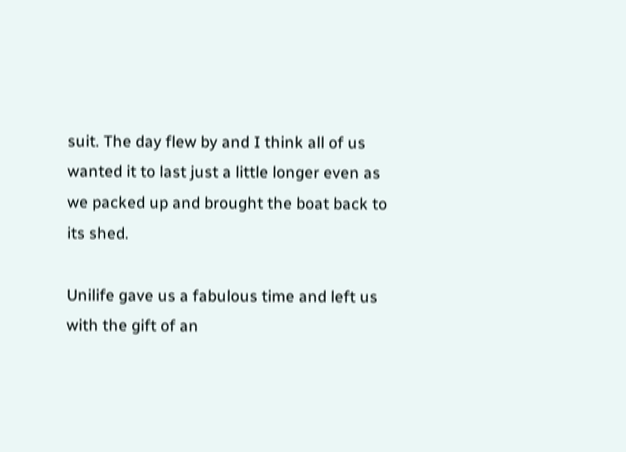suit. The day flew by and I think all of us wanted it to last just a little longer even as we packed up and brought the boat back to its shed.

Unilife gave us a fabulous time and left us with the gift of an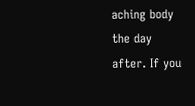aching body the day after. If you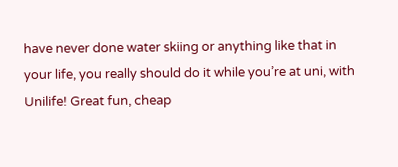have never done water skiing or anything like that in your life, you really should do it while you’re at uni, with Unilife! Great fun, cheap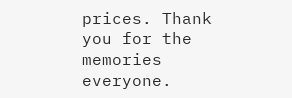prices. Thank you for the memories everyone.